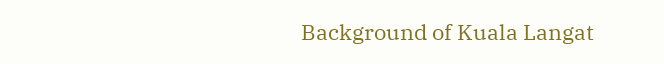Background of Kuala Langat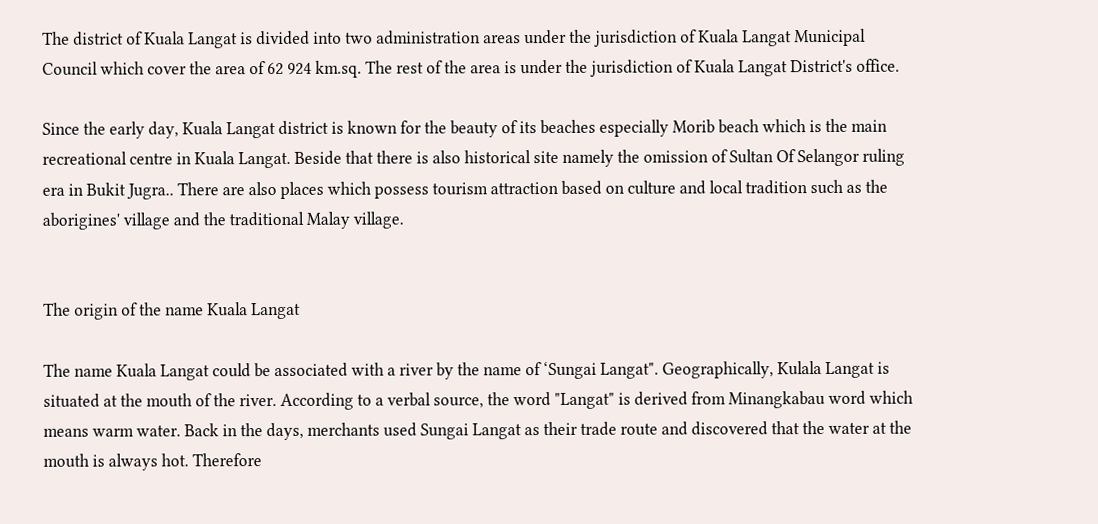The district of Kuala Langat is divided into two administration areas under the jurisdiction of Kuala Langat Municipal Council which cover the area of 62 924 km.sq. The rest of the area is under the jurisdiction of Kuala Langat District's office.

Since the early day, Kuala Langat district is known for the beauty of its beaches especially Morib beach which is the main recreational centre in Kuala Langat. Beside that there is also historical site namely the omission of Sultan Of Selangor ruling era in Bukit Jugra.. There are also places which possess tourism attraction based on culture and local tradition such as the aborigines' village and the traditional Malay village.


The origin of the name Kuala Langat

The name Kuala Langat could be associated with a river by the name of ‘Sungai Langat". Geographically, Kulala Langat is situated at the mouth of the river. According to a verbal source, the word "Langat" is derived from Minangkabau word which means warm water. Back in the days, merchants used Sungai Langat as their trade route and discovered that the water at the mouth is always hot. Therefore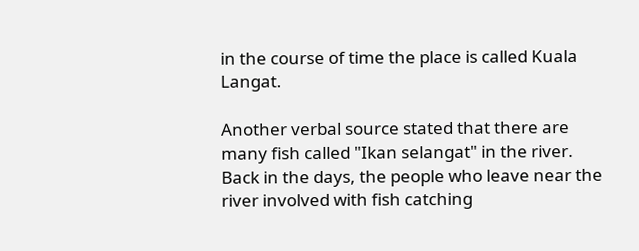in the course of time the place is called Kuala Langat.

Another verbal source stated that there are many fish called "Ikan selangat" in the river. Back in the days, the people who leave near the river involved with fish catching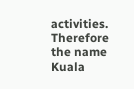activities. Therefore the name Kuala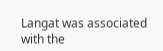Langat was associated with the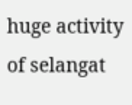huge activity of selangat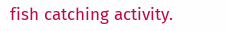fish catching activity.